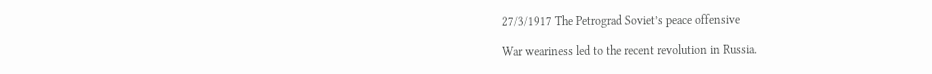27/3/1917 The Petrograd Soviet’s peace offensive

War weariness led to the recent revolution in Russia.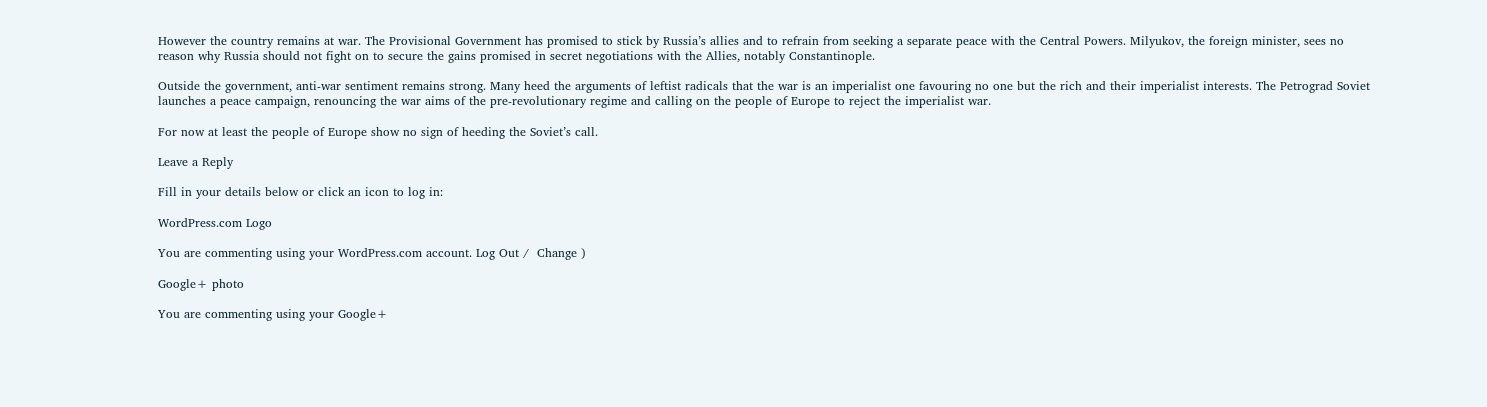However the country remains at war. The Provisional Government has promised to stick by Russia’s allies and to refrain from seeking a separate peace with the Central Powers. Milyukov, the foreign minister, sees no reason why Russia should not fight on to secure the gains promised in secret negotiations with the Allies, notably Constantinople.

Outside the government, anti-war sentiment remains strong. Many heed the arguments of leftist radicals that the war is an imperialist one favouring no one but the rich and their imperialist interests. The Petrograd Soviet launches a peace campaign, renouncing the war aims of the pre-revolutionary regime and calling on the people of Europe to reject the imperialist war.

For now at least the people of Europe show no sign of heeding the Soviet’s call.

Leave a Reply

Fill in your details below or click an icon to log in:

WordPress.com Logo

You are commenting using your WordPress.com account. Log Out /  Change )

Google+ photo

You are commenting using your Google+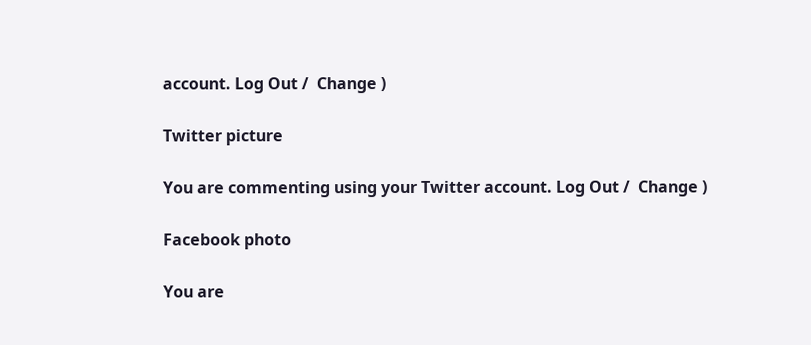account. Log Out /  Change )

Twitter picture

You are commenting using your Twitter account. Log Out /  Change )

Facebook photo

You are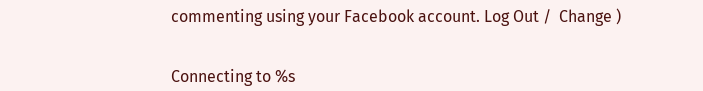commenting using your Facebook account. Log Out /  Change )


Connecting to %s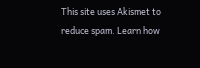This site uses Akismet to reduce spam. Learn how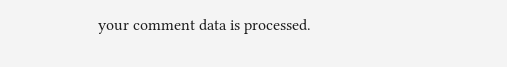your comment data is processed.